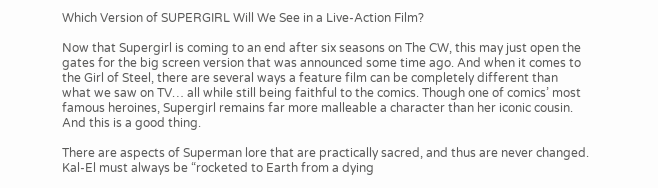Which Version of SUPERGIRL Will We See in a Live-Action Film?

Now that Supergirl is coming to an end after six seasons on The CW, this may just open the gates for the big screen version that was announced some time ago. And when it comes to the Girl of Steel, there are several ways a feature film can be completely different than what we saw on TV… all while still being faithful to the comics. Though one of comics’ most famous heroines, Supergirl remains far more malleable a character than her iconic cousin. And this is a good thing.

There are aspects of Superman lore that are practically sacred, and thus are never changed. Kal-El must always be “rocketed to Earth from a dying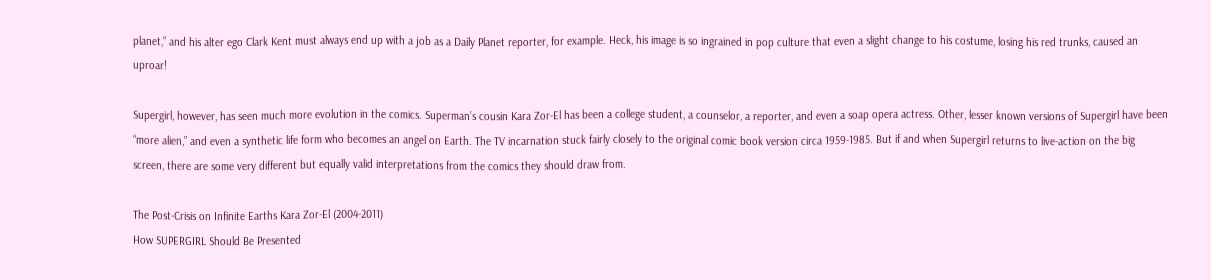planet,” and his alter ego Clark Kent must always end up with a job as a Daily Planet reporter, for example. Heck, his image is so ingrained in pop culture that even a slight change to his costume, losing his red trunks, caused an uproar!

Supergirl, however, has seen much more evolution in the comics. Superman’s cousin Kara Zor-El has been a college student, a counselor, a reporter, and even a soap opera actress. Other, lesser known versions of Supergirl have been “more alien,” and even a synthetic life form who becomes an angel on Earth. The TV incarnation stuck fairly closely to the original comic book version circa 1959-1985. But if and when Supergirl returns to live-action on the big screen, there are some very different but equally valid interpretations from the comics they should draw from.

The Post-Crisis on Infinite Earths Kara Zor-El (2004-2011)
How SUPERGIRL Should Be Presented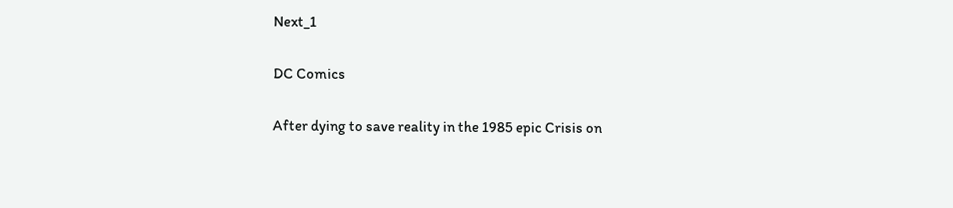Next_1

DC Comics

After dying to save reality in the 1985 epic Crisis on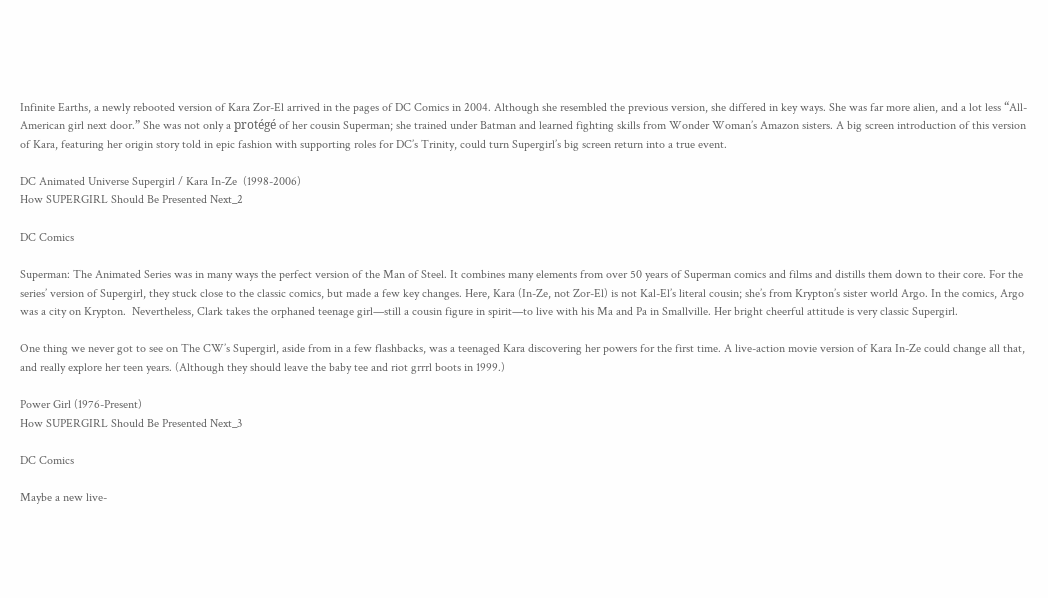Infinite Earths, a newly rebooted version of Kara Zor-El arrived in the pages of DC Comics in 2004. Although she resembled the previous version, she differed in key ways. She was far more alien, and a lot less “All-American girl next door.” She was not only a protégé of her cousin Superman; she trained under Batman and learned fighting skills from Wonder Woman’s Amazon sisters. A big screen introduction of this version of Kara, featuring her origin story told in epic fashion with supporting roles for DC’s Trinity, could turn Supergirl’s big screen return into a true event.

DC Animated Universe Supergirl / Kara In-Ze  (1998-2006)
How SUPERGIRL Should Be Presented Next_2

DC Comics

Superman: The Animated Series was in many ways the perfect version of the Man of Steel. It combines many elements from over 50 years of Superman comics and films and distills them down to their core. For the series’ version of Supergirl, they stuck close to the classic comics, but made a few key changes. Here, Kara (In-Ze, not Zor-El) is not Kal-El’s literal cousin; she’s from Krypton’s sister world Argo. In the comics, Argo was a city on Krypton.  Nevertheless, Clark takes the orphaned teenage girl—still a cousin figure in spirit—to live with his Ma and Pa in Smallville. Her bright cheerful attitude is very classic Supergirl.

One thing we never got to see on The CW’s Supergirl, aside from in a few flashbacks, was a teenaged Kara discovering her powers for the first time. A live-action movie version of Kara In-Ze could change all that, and really explore her teen years. (Although they should leave the baby tee and riot grrrl boots in 1999.)

Power Girl (1976-Present)
How SUPERGIRL Should Be Presented Next_3

DC Comics

Maybe a new live-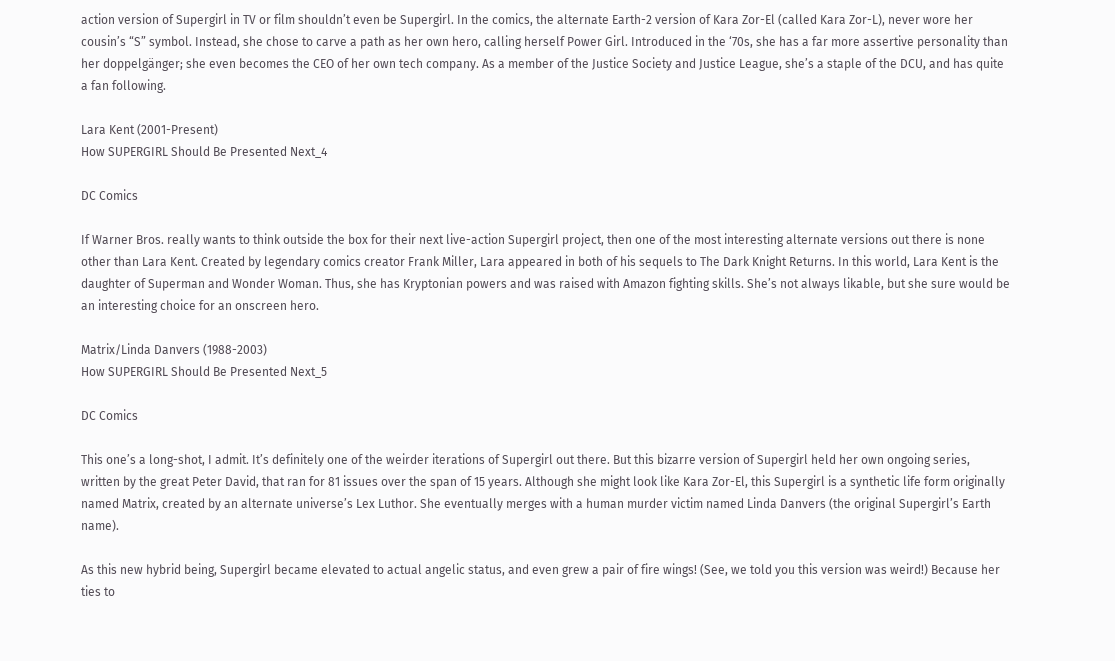action version of Supergirl in TV or film shouldn’t even be Supergirl. In the comics, the alternate Earth-2 version of Kara Zor-El (called Kara Zor-L), never wore her cousin’s “S” symbol. Instead, she chose to carve a path as her own hero, calling herself Power Girl. Introduced in the ‘70s, she has a far more assertive personality than her doppelgänger; she even becomes the CEO of her own tech company. As a member of the Justice Society and Justice League, she’s a staple of the DCU, and has quite a fan following.

Lara Kent (2001-Present)
How SUPERGIRL Should Be Presented Next_4

DC Comics

If Warner Bros. really wants to think outside the box for their next live-action Supergirl project, then one of the most interesting alternate versions out there is none other than Lara Kent. Created by legendary comics creator Frank Miller, Lara appeared in both of his sequels to The Dark Knight Returns. In this world, Lara Kent is the daughter of Superman and Wonder Woman. Thus, she has Kryptonian powers and was raised with Amazon fighting skills. She’s not always likable, but she sure would be an interesting choice for an onscreen hero.

Matrix/Linda Danvers (1988-2003)
How SUPERGIRL Should Be Presented Next_5

DC Comics

This one’s a long-shot, I admit. It’s definitely one of the weirder iterations of Supergirl out there. But this bizarre version of Supergirl held her own ongoing series, written by the great Peter David, that ran for 81 issues over the span of 15 years. Although she might look like Kara Zor-El, this Supergirl is a synthetic life form originally named Matrix, created by an alternate universe’s Lex Luthor. She eventually merges with a human murder victim named Linda Danvers (the original Supergirl’s Earth name).

As this new hybrid being, Supergirl became elevated to actual angelic status, and even grew a pair of fire wings! (See, we told you this version was weird!) Because her ties to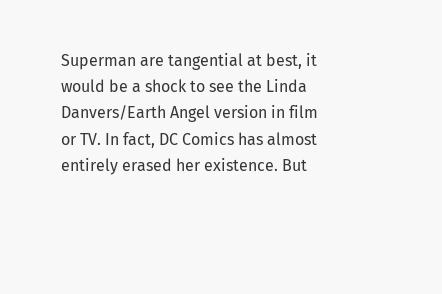Superman are tangential at best, it would be a shock to see the Linda Danvers/Earth Angel version in film or TV. In fact, DC Comics has almost entirely erased her existence. But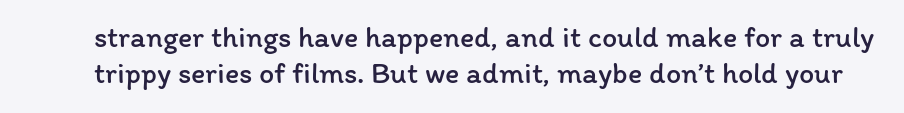stranger things have happened, and it could make for a truly trippy series of films. But we admit, maybe don’t hold your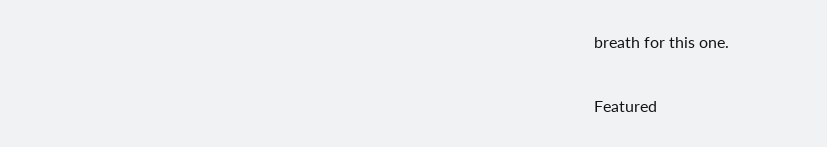breath for this one.

Featured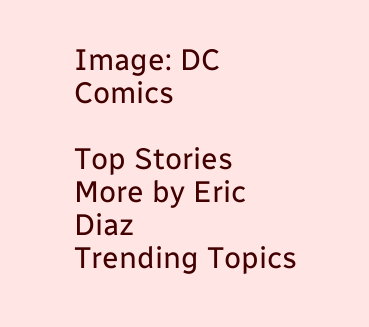Image: DC Comics

Top Stories
More by Eric Diaz
Trending Topics